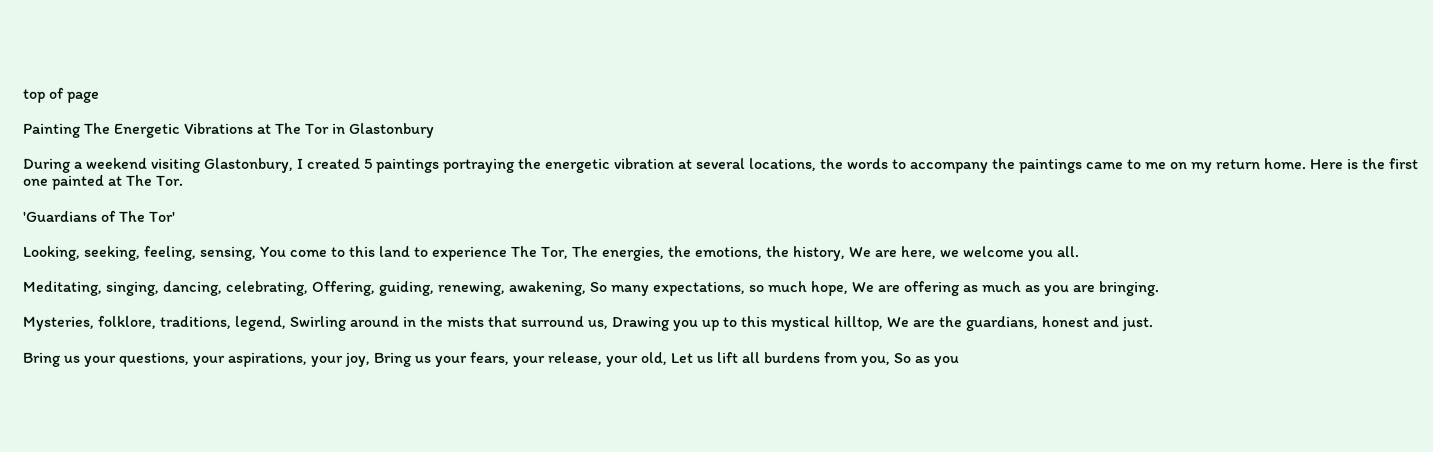top of page

Painting The Energetic Vibrations at The Tor in Glastonbury

During a weekend visiting Glastonbury, I created 5 paintings portraying the energetic vibration at several locations, the words to accompany the paintings came to me on my return home. Here is the first one painted at The Tor.

'Guardians of The Tor'

Looking, seeking, feeling, sensing, You come to this land to experience The Tor, The energies, the emotions, the history, We are here, we welcome you all.

Meditating, singing, dancing, celebrating, Offering, guiding, renewing, awakening, So many expectations, so much hope, We are offering as much as you are bringing.

Mysteries, folklore, traditions, legend, Swirling around in the mists that surround us, Drawing you up to this mystical hilltop, We are the guardians, honest and just.

Bring us your questions, your aspirations, your joy, Bring us your fears, your release, your old, Let us lift all burdens from you, So as you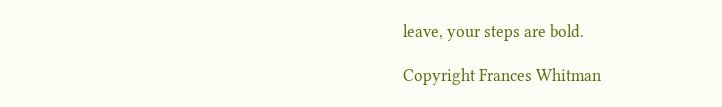leave, your steps are bold.

Copyright Frances Whitman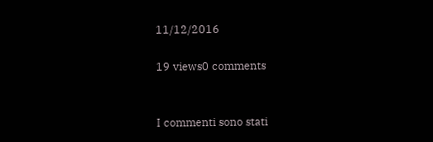11/12/2016

19 views0 comments


I commenti sono stati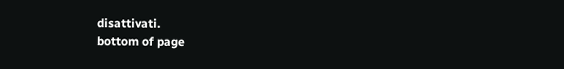disattivati.
bottom of page